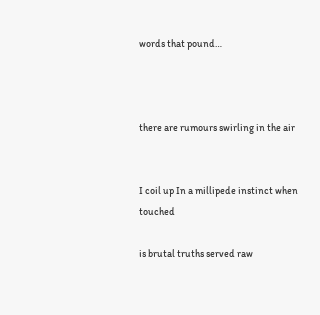words that pound…



there are rumours swirling in the air


I coil up In a millipede instinct when touched

is brutal truths served raw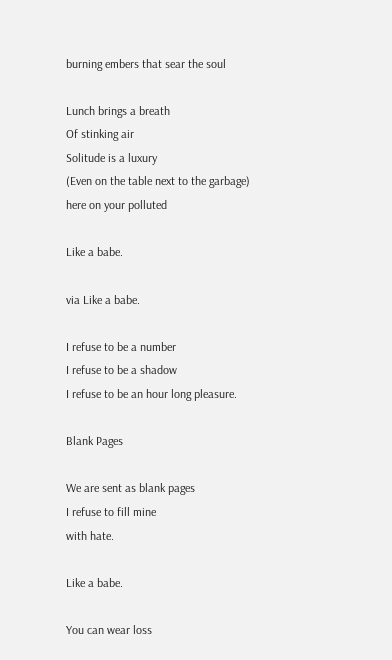burning embers that sear the soul

Lunch brings a breath
Of stinking air
Solitude is a luxury
(Even on the table next to the garbage)
here on your polluted

Like a babe.

via Like a babe.

I refuse to be a number
I refuse to be a shadow
I refuse to be an hour long pleasure.

Blank Pages

We are sent as blank pages
I refuse to fill mine
with hate.

Like a babe.

You can wear loss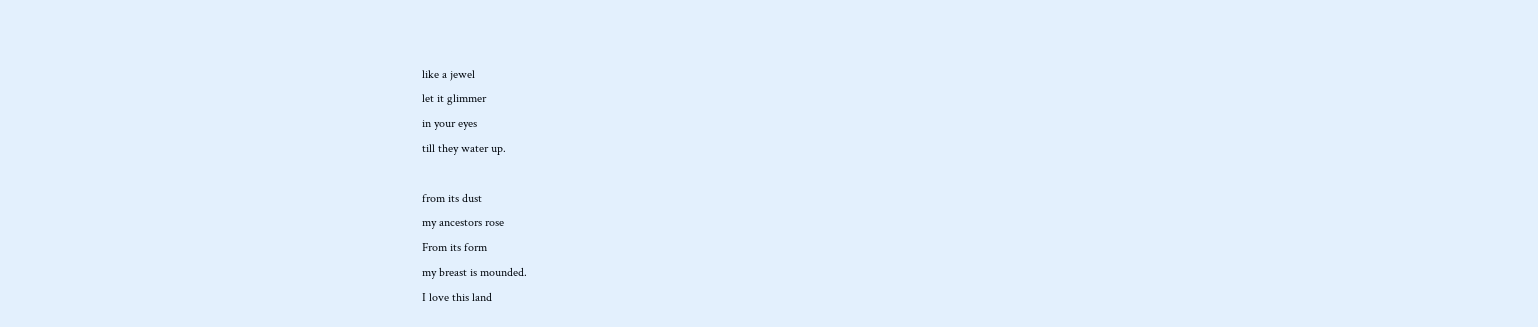like a jewel
let it glimmer
in your eyes
till they water up.

from its dust
my ancestors rose
From its form
my breast is mounded.
I love this land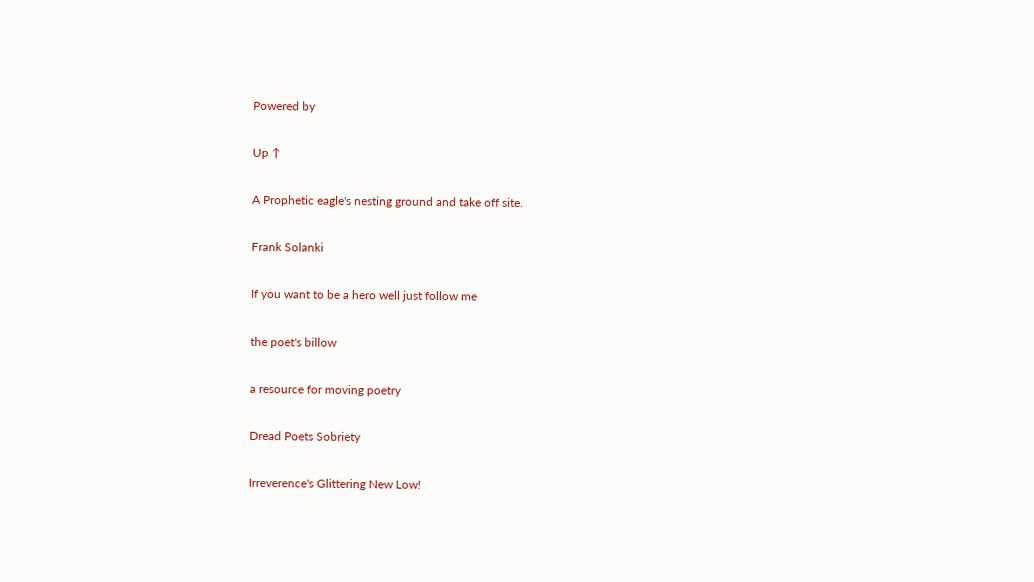Powered by

Up ↑

A Prophetic eagle's nesting ground and take off site.

Frank Solanki

If you want to be a hero well just follow me

the poet's billow

a resource for moving poetry

Dread Poets Sobriety

Irreverence's Glittering New Low!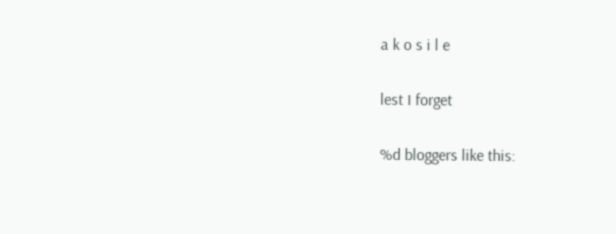a k o s i l e

lest I forget

%d bloggers like this: